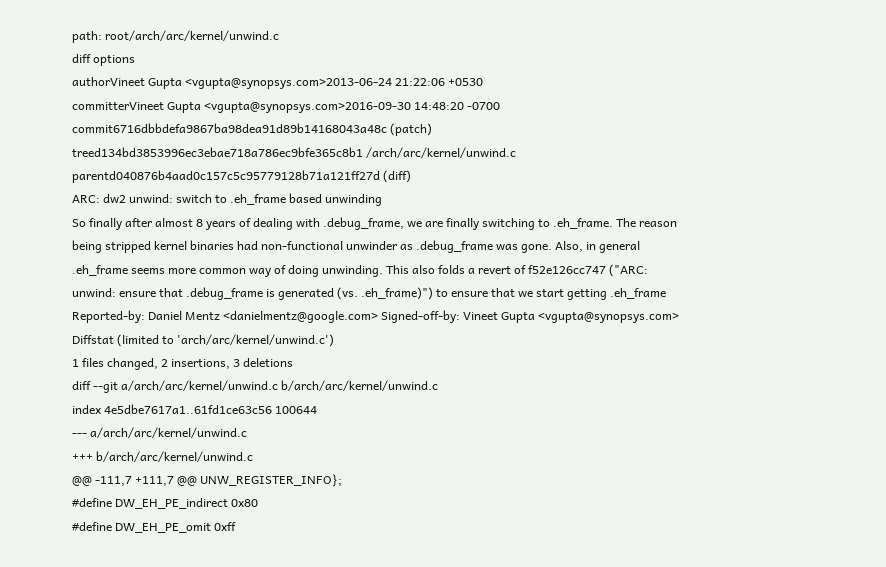path: root/arch/arc/kernel/unwind.c
diff options
authorVineet Gupta <vgupta@synopsys.com>2013-06-24 21:22:06 +0530
committerVineet Gupta <vgupta@synopsys.com>2016-09-30 14:48:20 -0700
commit6716dbbdefa9867ba98dea91d89b14168043a48c (patch)
treed134bd3853996ec3ebae718a786ec9bfe365c8b1 /arch/arc/kernel/unwind.c
parentd040876b4aad0c157c5c95779128b71a121ff27d (diff)
ARC: dw2 unwind: switch to .eh_frame based unwinding
So finally after almost 8 years of dealing with .debug_frame, we are finally switching to .eh_frame. The reason being stripped kernel binaries had non-functional unwinder as .debug_frame was gone. Also, in general .eh_frame seems more common way of doing unwinding. This also folds a revert of f52e126cc747 ("ARC: unwind: ensure that .debug_frame is generated (vs. .eh_frame)") to ensure that we start getting .eh_frame Reported-by: Daniel Mentz <danielmentz@google.com> Signed-off-by: Vineet Gupta <vgupta@synopsys.com>
Diffstat (limited to 'arch/arc/kernel/unwind.c')
1 files changed, 2 insertions, 3 deletions
diff --git a/arch/arc/kernel/unwind.c b/arch/arc/kernel/unwind.c
index 4e5dbe7617a1..61fd1ce63c56 100644
--- a/arch/arc/kernel/unwind.c
+++ b/arch/arc/kernel/unwind.c
@@ -111,7 +111,7 @@ UNW_REGISTER_INFO};
#define DW_EH_PE_indirect 0x80
#define DW_EH_PE_omit 0xff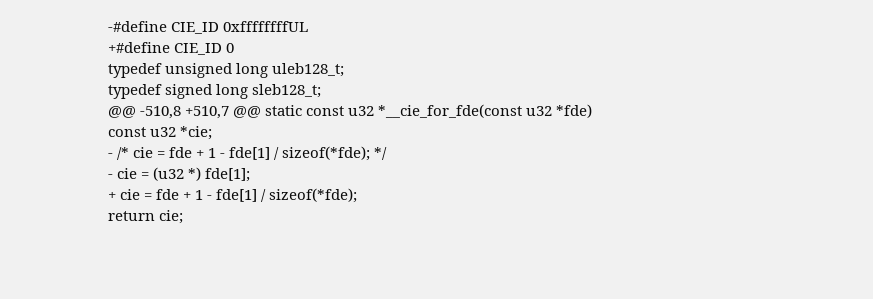-#define CIE_ID 0xffffffffUL
+#define CIE_ID 0
typedef unsigned long uleb128_t;
typedef signed long sleb128_t;
@@ -510,8 +510,7 @@ static const u32 *__cie_for_fde(const u32 *fde)
const u32 *cie;
- /* cie = fde + 1 - fde[1] / sizeof(*fde); */
- cie = (u32 *) fde[1];
+ cie = fde + 1 - fde[1] / sizeof(*fde);
return cie;